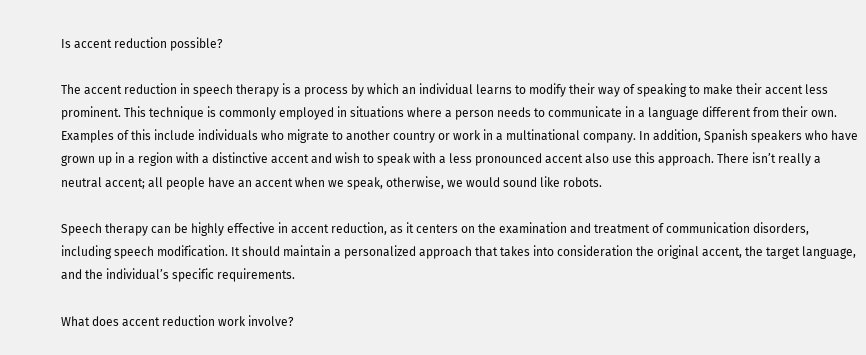Is accent reduction possible?

The accent reduction in speech therapy is a process by which an individual learns to modify their way of speaking to make their accent less prominent. This technique is commonly employed in situations where a person needs to communicate in a language different from their own. Examples of this include individuals who migrate to another country or work in a multinational company. In addition, Spanish speakers who have grown up in a region with a distinctive accent and wish to speak with a less pronounced accent also use this approach. There isn’t really a neutral accent; all people have an accent when we speak, otherwise, we would sound like robots.

Speech therapy can be highly effective in accent reduction, as it centers on the examination and treatment of communication disorders, including speech modification. It should maintain a personalized approach that takes into consideration the original accent, the target language, and the individual’s specific requirements.

What does accent reduction work involve?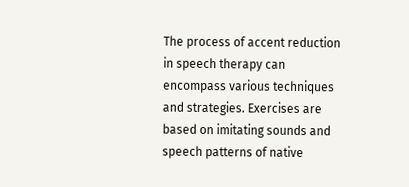The process of accent reduction in speech therapy can encompass various techniques and strategies. Exercises are based on imitating sounds and speech patterns of native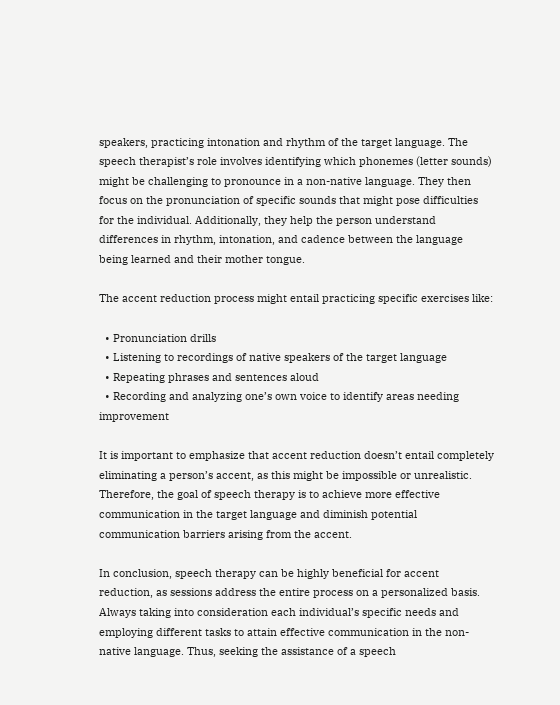speakers, practicing intonation and rhythm of the target language. The speech therapist’s role involves identifying which phonemes (letter sounds) might be challenging to pronounce in a non-native language. They then focus on the pronunciation of specific sounds that might pose difficulties for the individual. Additionally, they help the person understand differences in rhythm, intonation, and cadence between the language being learned and their mother tongue.

The accent reduction process might entail practicing specific exercises like:

  • Pronunciation drills
  • Listening to recordings of native speakers of the target language
  • Repeating phrases and sentences aloud
  • Recording and analyzing one’s own voice to identify areas needing improvement

It is important to emphasize that accent reduction doesn’t entail completely eliminating a person’s accent, as this might be impossible or unrealistic. Therefore, the goal of speech therapy is to achieve more effective communication in the target language and diminish potential communication barriers arising from the accent.

In conclusion, speech therapy can be highly beneficial for accent reduction, as sessions address the entire process on a personalized basis. Always taking into consideration each individual’s specific needs and employing different tasks to attain effective communication in the non-native language. Thus, seeking the assistance of a speech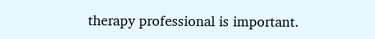therapy professional is important.